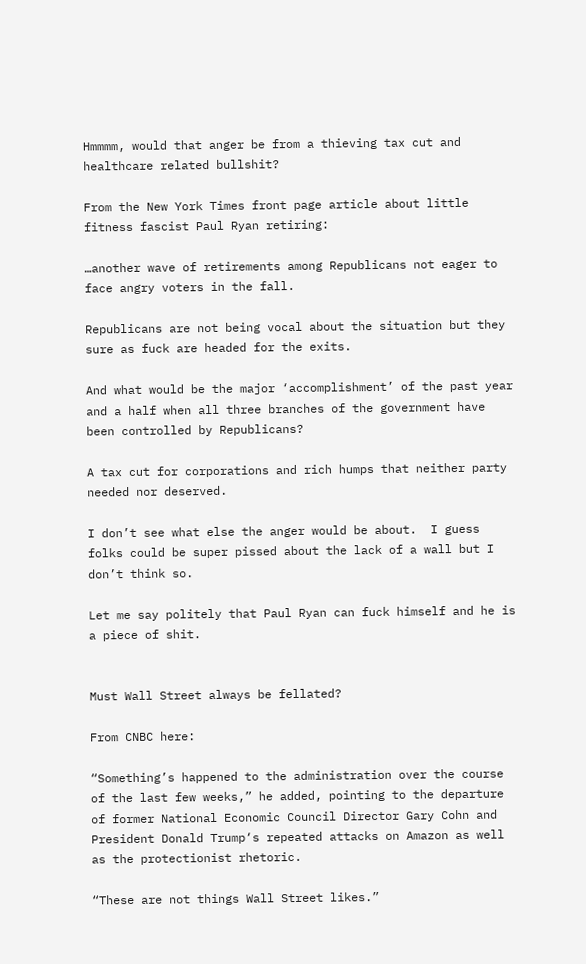Hmmmm, would that anger be from a thieving tax cut and healthcare related bullshit?

From the New York Times front page article about little fitness fascist Paul Ryan retiring:

…another wave of retirements among Republicans not eager to face angry voters in the fall.

Republicans are not being vocal about the situation but they sure as fuck are headed for the exits.

And what would be the major ‘accomplishment’ of the past year and a half when all three branches of the government have been controlled by Republicans?

A tax cut for corporations and rich humps that neither party needed nor deserved.

I don’t see what else the anger would be about.  I guess folks could be super pissed about the lack of a wall but I don’t think so.

Let me say politely that Paul Ryan can fuck himself and he is a piece of shit.


Must Wall Street always be fellated?

From CNBC here:

“Something’s happened to the administration over the course of the last few weeks,” he added, pointing to the departure of former National Economic Council Director Gary Cohn and President Donald Trump‘s repeated attacks on Amazon as well as the protectionist rhetoric.

“These are not things Wall Street likes.”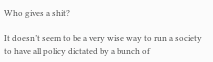Who gives a shit?

It doesn’t seem to be a very wise way to run a society to have all policy dictated by a bunch of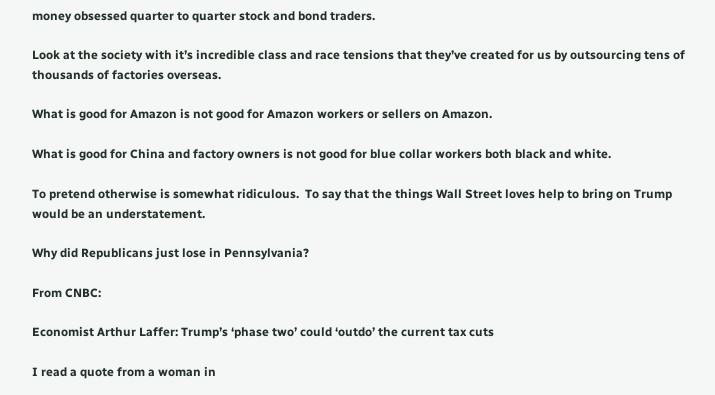money obsessed quarter to quarter stock and bond traders.

Look at the society with it’s incredible class and race tensions that they’ve created for us by outsourcing tens of thousands of factories overseas.

What is good for Amazon is not good for Amazon workers or sellers on Amazon.

What is good for China and factory owners is not good for blue collar workers both black and white.

To pretend otherwise is somewhat ridiculous.  To say that the things Wall Street loves help to bring on Trump would be an understatement.

Why did Republicans just lose in Pennsylvania?

From CNBC:

Economist Arthur Laffer: Trump’s ‘phase two’ could ‘outdo’ the current tax cuts

I read a quote from a woman in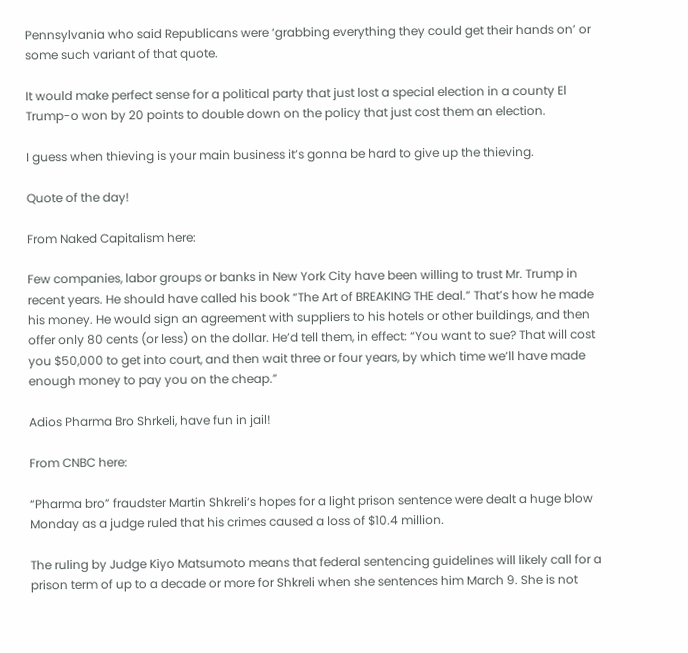Pennsylvania who said Republicans were ‘grabbing everything they could get their hands on’ or some such variant of that quote.

It would make perfect sense for a political party that just lost a special election in a county El Trump-o won by 20 points to double down on the policy that just cost them an election.

I guess when thieving is your main business it’s gonna be hard to give up the thieving.

Quote of the day!

From Naked Capitalism here:

Few companies, labor groups or banks in New York City have been willing to trust Mr. Trump in recent years. He should have called his book “The Art of BREAKING THE deal.” That’s how he made his money. He would sign an agreement with suppliers to his hotels or other buildings, and then offer only 80 cents (or less) on the dollar. He’d tell them, in effect: “You want to sue? That will cost you $50,000 to get into court, and then wait three or four years, by which time we’ll have made enough money to pay you on the cheap.”

Adios Pharma Bro Shrkeli, have fun in jail!

From CNBC here:

“Pharma bro” fraudster Martin Shkreli‘s hopes for a light prison sentence were dealt a huge blow Monday as a judge ruled that his crimes caused a loss of $10.4 million.

The ruling by Judge Kiyo Matsumoto means that federal sentencing guidelines will likely call for a prison term of up to a decade or more for Shkreli when she sentences him March 9. She is not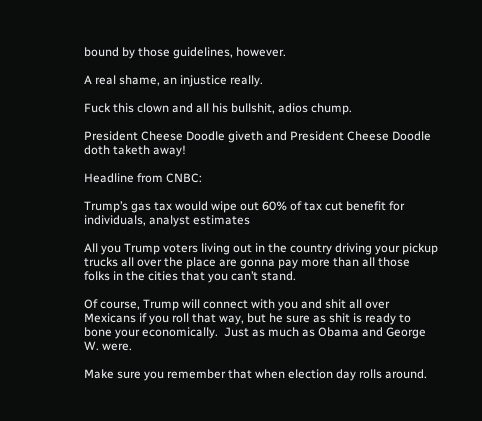bound by those guidelines, however.

A real shame, an injustice really.

Fuck this clown and all his bullshit, adios chump.

President Cheese Doodle giveth and President Cheese Doodle doth taketh away!

Headline from CNBC:

Trump’s gas tax would wipe out 60% of tax cut benefit for individuals, analyst estimates

All you Trump voters living out in the country driving your pickup trucks all over the place are gonna pay more than all those folks in the cities that you can’t stand.

Of course, Trump will connect with you and shit all over Mexicans if you roll that way, but he sure as shit is ready to bone your economically.  Just as much as Obama and George W. were.

Make sure you remember that when election day rolls around.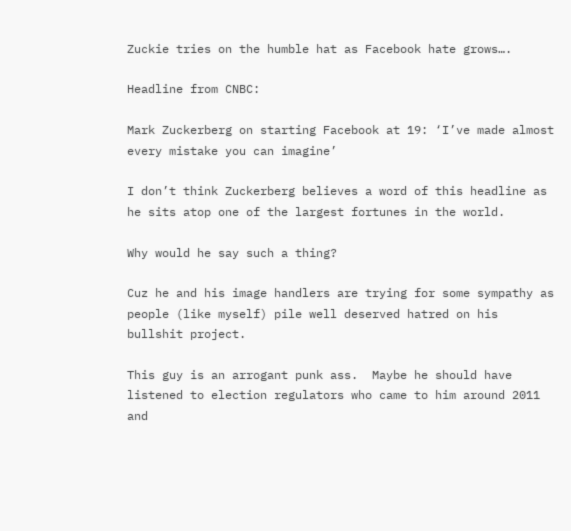Zuckie tries on the humble hat as Facebook hate grows….

Headline from CNBC:

Mark Zuckerberg on starting Facebook at 19: ‘I’ve made almost every mistake you can imagine’

I don’t think Zuckerberg believes a word of this headline as he sits atop one of the largest fortunes in the world.

Why would he say such a thing?

Cuz he and his image handlers are trying for some sympathy as people (like myself) pile well deserved hatred on his bullshit project.

This guy is an arrogant punk ass.  Maybe he should have listened to election regulators who came to him around 2011 and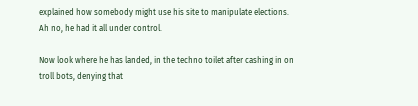explained how somebody might use his site to manipulate elections.  Ah no, he had it all under control.

Now look where he has landed, in the techno toilet after cashing in on troll bots, denying that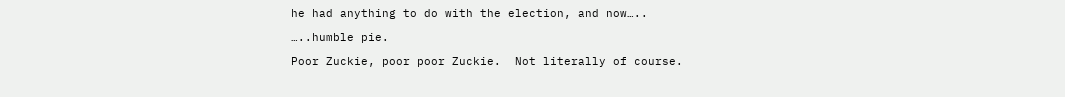he had anything to do with the election, and now…..

…..humble pie.

Poor Zuckie, poor poor Zuckie.  Not literally of course.